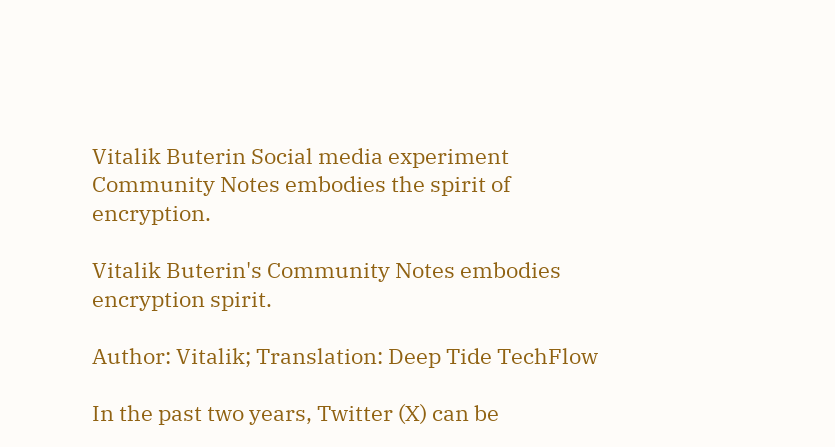Vitalik Buterin Social media experiment Community Notes embodies the spirit of encryption.

Vitalik Buterin's Community Notes embodies encryption spirit.

Author: Vitalik; Translation: Deep Tide TechFlow

In the past two years, Twitter (X) can be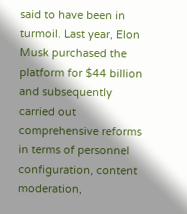said to have been in turmoil. Last year, Elon Musk purchased the platform for $44 billion and subsequently carried out comprehensive reforms in terms of personnel configuration, content moderation,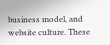business model, and website culture. These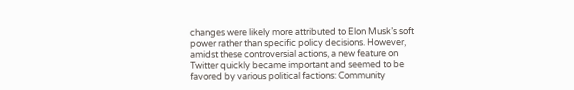changes were likely more attributed to Elon Musk’s soft power rather than specific policy decisions. However, amidst these controversial actions, a new feature on Twitter quickly became important and seemed to be favored by various political factions: Community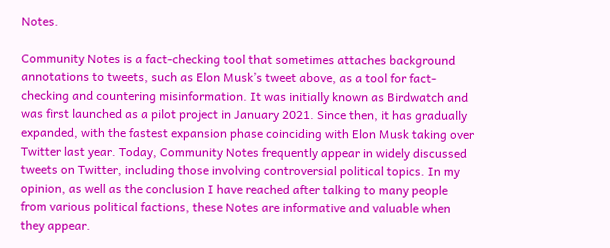Notes.

Community Notes is a fact-checking tool that sometimes attaches background annotations to tweets, such as Elon Musk’s tweet above, as a tool for fact-checking and countering misinformation. It was initially known as Birdwatch and was first launched as a pilot project in January 2021. Since then, it has gradually expanded, with the fastest expansion phase coinciding with Elon Musk taking over Twitter last year. Today, Community Notes frequently appear in widely discussed tweets on Twitter, including those involving controversial political topics. In my opinion, as well as the conclusion I have reached after talking to many people from various political factions, these Notes are informative and valuable when they appear.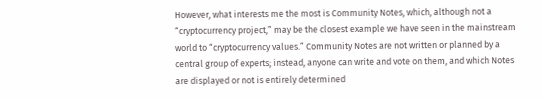However, what interests me the most is Community Notes, which, although not a “cryptocurrency project,” may be the closest example we have seen in the mainstream world to “cryptocurrency values.” Community Notes are not written or planned by a central group of experts; instead, anyone can write and vote on them, and which Notes are displayed or not is entirely determined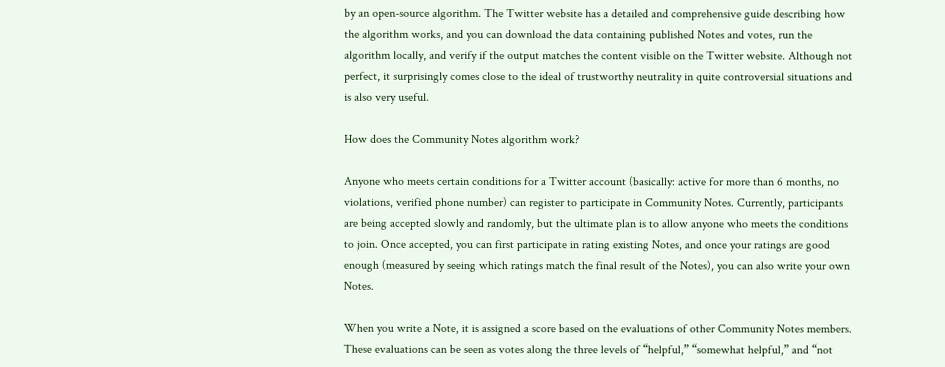by an open-source algorithm. The Twitter website has a detailed and comprehensive guide describing how the algorithm works, and you can download the data containing published Notes and votes, run the algorithm locally, and verify if the output matches the content visible on the Twitter website. Although not perfect, it surprisingly comes close to the ideal of trustworthy neutrality in quite controversial situations and is also very useful.

How does the Community Notes algorithm work?

Anyone who meets certain conditions for a Twitter account (basically: active for more than 6 months, no violations, verified phone number) can register to participate in Community Notes. Currently, participants are being accepted slowly and randomly, but the ultimate plan is to allow anyone who meets the conditions to join. Once accepted, you can first participate in rating existing Notes, and once your ratings are good enough (measured by seeing which ratings match the final result of the Notes), you can also write your own Notes.

When you write a Note, it is assigned a score based on the evaluations of other Community Notes members. These evaluations can be seen as votes along the three levels of “helpful,” “somewhat helpful,” and “not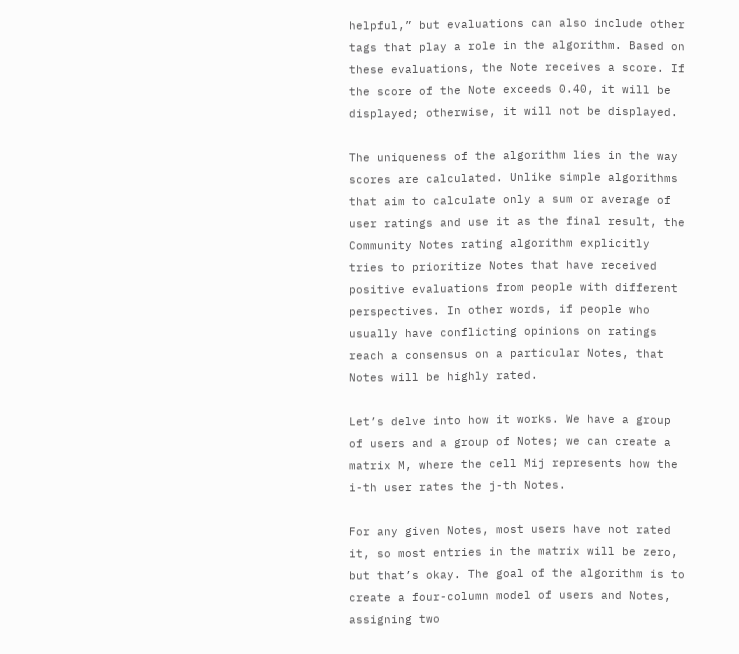helpful,” but evaluations can also include other tags that play a role in the algorithm. Based on these evaluations, the Note receives a score. If the score of the Note exceeds 0.40, it will be displayed; otherwise, it will not be displayed.

The uniqueness of the algorithm lies in the way scores are calculated. Unlike simple algorithms that aim to calculate only a sum or average of user ratings and use it as the final result, the Community Notes rating algorithm explicitly tries to prioritize Notes that have received positive evaluations from people with different perspectives. In other words, if people who usually have conflicting opinions on ratings reach a consensus on a particular Notes, that Notes will be highly rated.

Let’s delve into how it works. We have a group of users and a group of Notes; we can create a matrix M, where the cell Mij represents how the i-th user rates the j-th Notes.

For any given Notes, most users have not rated it, so most entries in the matrix will be zero, but that’s okay. The goal of the algorithm is to create a four-column model of users and Notes, assigning two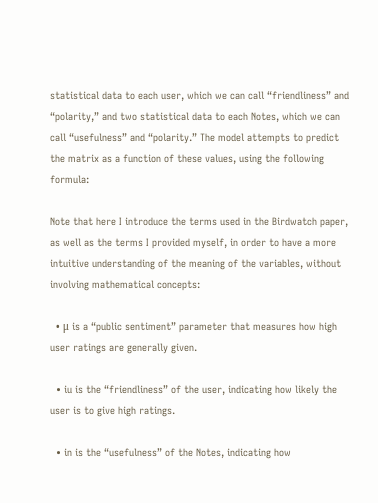statistical data to each user, which we can call “friendliness” and “polarity,” and two statistical data to each Notes, which we can call “usefulness” and “polarity.” The model attempts to predict the matrix as a function of these values, using the following formula:

Note that here I introduce the terms used in the Birdwatch paper, as well as the terms I provided myself, in order to have a more intuitive understanding of the meaning of the variables, without involving mathematical concepts:

  • μ is a “public sentiment” parameter that measures how high user ratings are generally given.

  • iu is the “friendliness” of the user, indicating how likely the user is to give high ratings.

  • in is the “usefulness” of the Notes, indicating how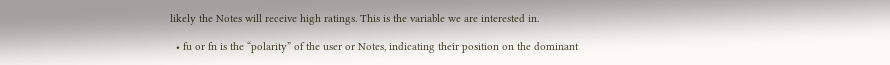likely the Notes will receive high ratings. This is the variable we are interested in.

  • fu or fn is the “polarity” of the user or Notes, indicating their position on the dominant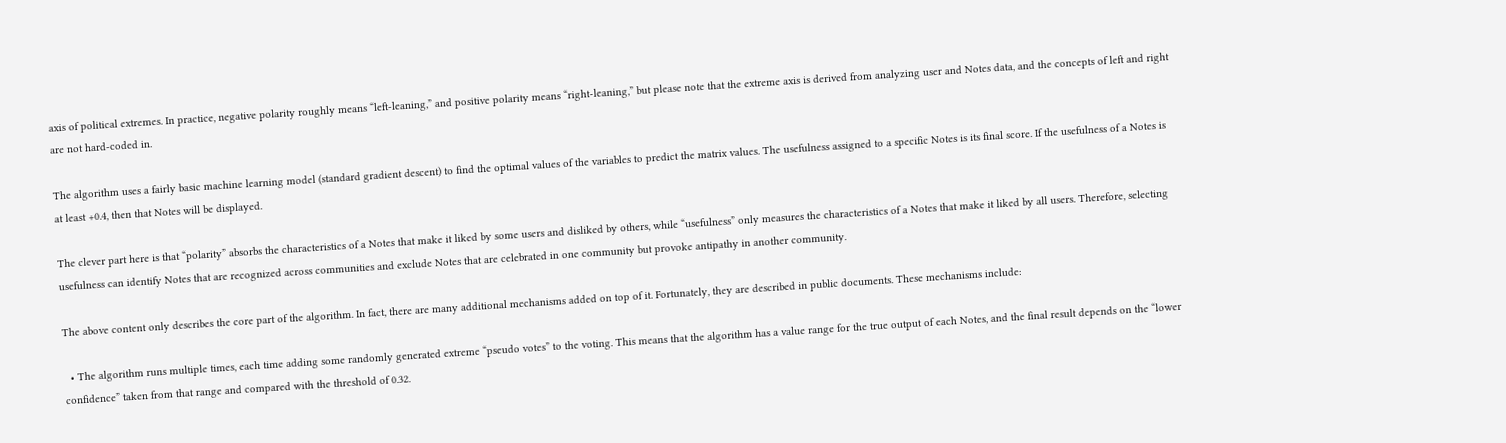axis of political extremes. In practice, negative polarity roughly means “left-leaning,” and positive polarity means “right-leaning,” but please note that the extreme axis is derived from analyzing user and Notes data, and the concepts of left and right are not hard-coded in.

The algorithm uses a fairly basic machine learning model (standard gradient descent) to find the optimal values of the variables to predict the matrix values. The usefulness assigned to a specific Notes is its final score. If the usefulness of a Notes is at least +0.4, then that Notes will be displayed.

The clever part here is that “polarity” absorbs the characteristics of a Notes that make it liked by some users and disliked by others, while “usefulness” only measures the characteristics of a Notes that make it liked by all users. Therefore, selecting usefulness can identify Notes that are recognized across communities and exclude Notes that are celebrated in one community but provoke antipathy in another community.

The above content only describes the core part of the algorithm. In fact, there are many additional mechanisms added on top of it. Fortunately, they are described in public documents. These mechanisms include:

  • The algorithm runs multiple times, each time adding some randomly generated extreme “pseudo votes” to the voting. This means that the algorithm has a value range for the true output of each Notes, and the final result depends on the “lower confidence” taken from that range and compared with the threshold of 0.32.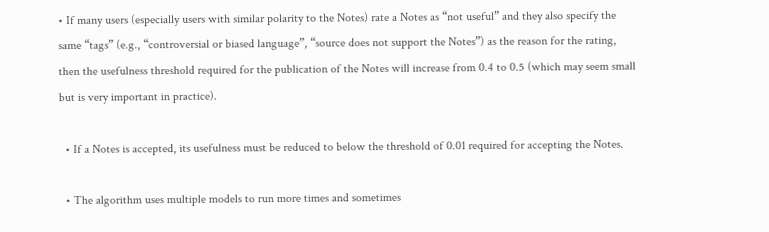• If many users (especially users with similar polarity to the Notes) rate a Notes as “not useful” and they also specify the same “tags” (e.g., “controversial or biased language”, “source does not support the Notes”) as the reason for the rating, then the usefulness threshold required for the publication of the Notes will increase from 0.4 to 0.5 (which may seem small but is very important in practice).

  • If a Notes is accepted, its usefulness must be reduced to below the threshold of 0.01 required for accepting the Notes.

  • The algorithm uses multiple models to run more times and sometimes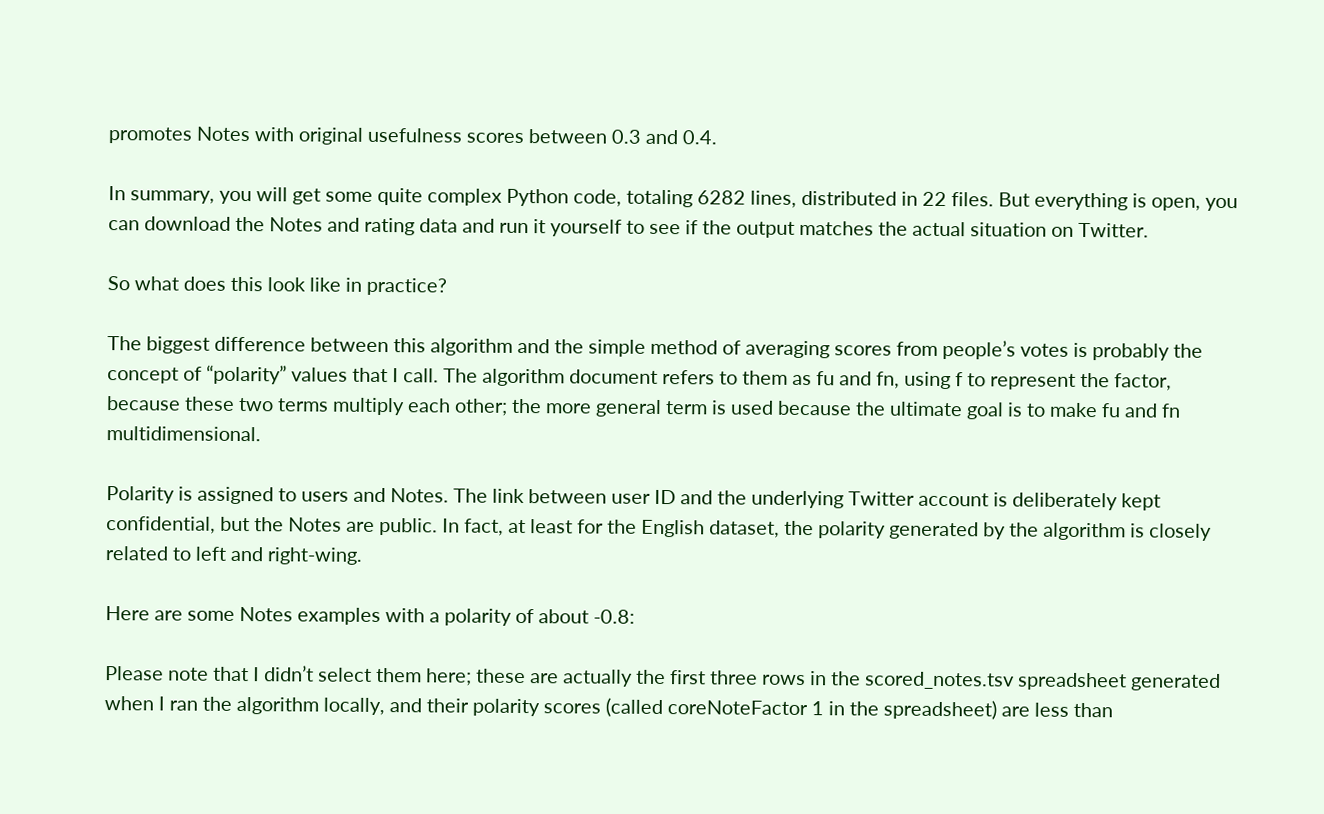promotes Notes with original usefulness scores between 0.3 and 0.4.

In summary, you will get some quite complex Python code, totaling 6282 lines, distributed in 22 files. But everything is open, you can download the Notes and rating data and run it yourself to see if the output matches the actual situation on Twitter.

So what does this look like in practice?

The biggest difference between this algorithm and the simple method of averaging scores from people’s votes is probably the concept of “polarity” values that I call. The algorithm document refers to them as fu and fn, using f to represent the factor, because these two terms multiply each other; the more general term is used because the ultimate goal is to make fu and fn multidimensional.

Polarity is assigned to users and Notes. The link between user ID and the underlying Twitter account is deliberately kept confidential, but the Notes are public. In fact, at least for the English dataset, the polarity generated by the algorithm is closely related to left and right-wing.

Here are some Notes examples with a polarity of about -0.8:

Please note that I didn’t select them here; these are actually the first three rows in the scored_notes.tsv spreadsheet generated when I ran the algorithm locally, and their polarity scores (called coreNoteFactor 1 in the spreadsheet) are less than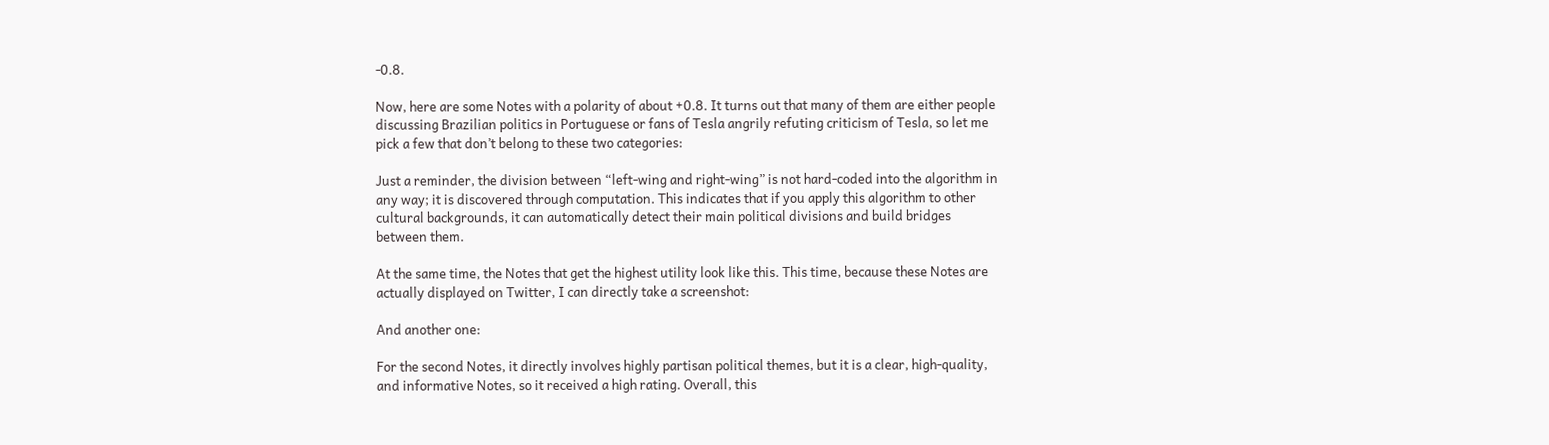-0.8.

Now, here are some Notes with a polarity of about +0.8. It turns out that many of them are either people discussing Brazilian politics in Portuguese or fans of Tesla angrily refuting criticism of Tesla, so let me pick a few that don’t belong to these two categories:

Just a reminder, the division between “left-wing and right-wing” is not hard-coded into the algorithm in any way; it is discovered through computation. This indicates that if you apply this algorithm to other cultural backgrounds, it can automatically detect their main political divisions and build bridges between them.

At the same time, the Notes that get the highest utility look like this. This time, because these Notes are actually displayed on Twitter, I can directly take a screenshot:

And another one:

For the second Notes, it directly involves highly partisan political themes, but it is a clear, high-quality, and informative Notes, so it received a high rating. Overall, this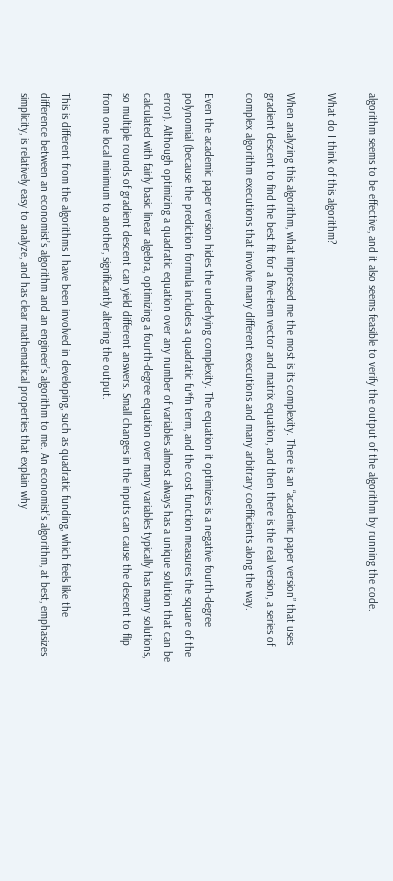algorithm seems to be effective, and it also seems feasible to verify the output of the algorithm by running the code.

What do I think of this algorithm?

When analyzing this algorithm, what impressed me the most is its complexity. There is an “academic paper version” that uses gradient descent to find the best fit for a five-item vector and matrix equation, and then there is the real version, a series of complex algorithm executions that involve many different executions and many arbitrary coefficients along the way.

Even the academic paper version hides the underlying complexity. The equation it optimizes is a negative fourth-degree polynomial (because the prediction formula includes a quadratic fu*fn term, and the cost function measures the square of the error). Although optimizing a quadratic equation over any number of variables almost always has a unique solution that can be calculated with fairly basic linear algebra, optimizing a fourth-degree equation over many variables typically has many solutions, so multiple rounds of gradient descent can yield different answers. Small changes in the inputs can cause the descent to flip from one local minimum to another, significantly altering the output.

This is different from the algorithms I have been involved in developing, such as quadratic funding, which feels like the difference between an economist’s algorithm and an engineer’s algorithm to me. An economist’s algorithm, at best, emphasizes simplicity, is relatively easy to analyze, and has clear mathematical properties that explain why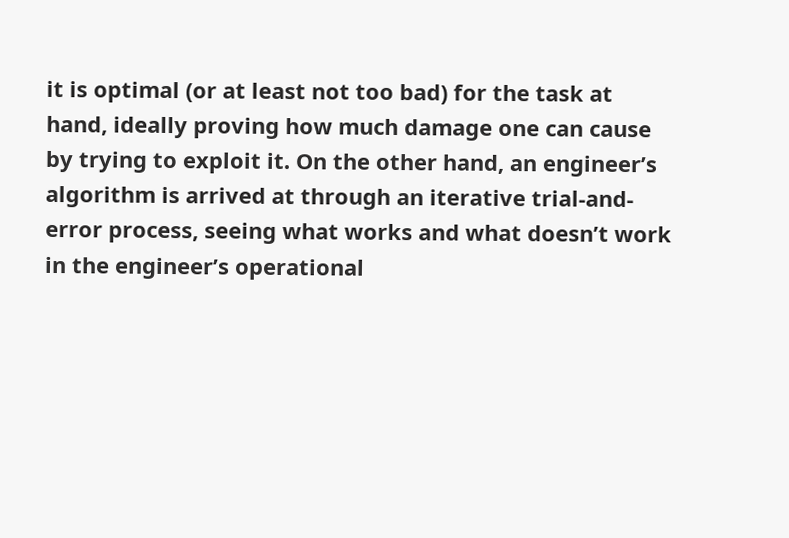it is optimal (or at least not too bad) for the task at hand, ideally proving how much damage one can cause by trying to exploit it. On the other hand, an engineer’s algorithm is arrived at through an iterative trial-and-error process, seeing what works and what doesn’t work in the engineer’s operational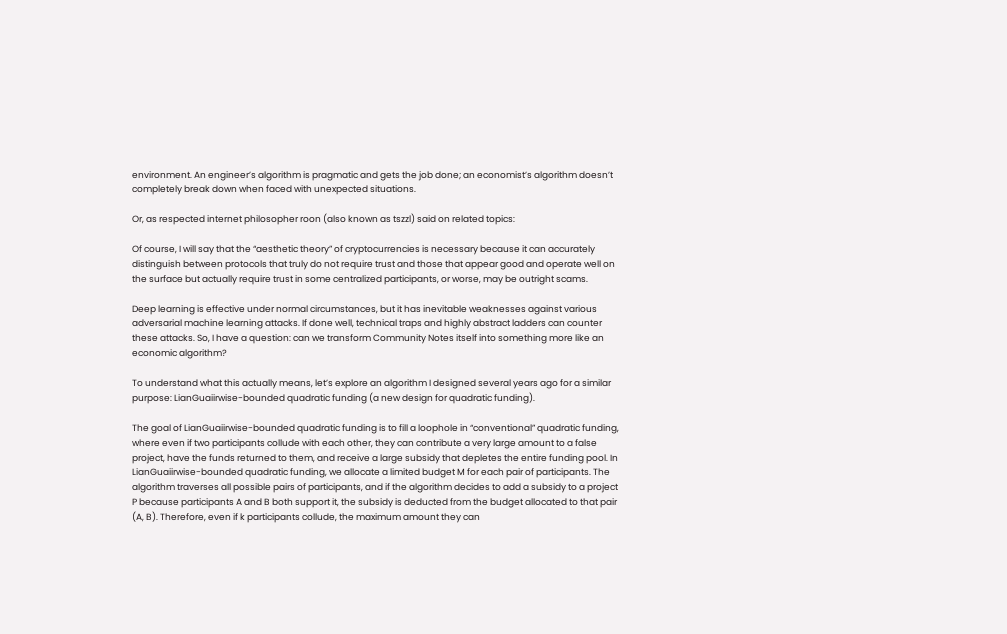environment. An engineer’s algorithm is pragmatic and gets the job done; an economist’s algorithm doesn’t completely break down when faced with unexpected situations.

Or, as respected internet philosopher roon (also known as tszzl) said on related topics:

Of course, I will say that the “aesthetic theory” of cryptocurrencies is necessary because it can accurately distinguish between protocols that truly do not require trust and those that appear good and operate well on the surface but actually require trust in some centralized participants, or worse, may be outright scams.

Deep learning is effective under normal circumstances, but it has inevitable weaknesses against various adversarial machine learning attacks. If done well, technical traps and highly abstract ladders can counter these attacks. So, I have a question: can we transform Community Notes itself into something more like an economic algorithm?

To understand what this actually means, let’s explore an algorithm I designed several years ago for a similar purpose: LianGuaiirwise-bounded quadratic funding (a new design for quadratic funding).

The goal of LianGuaiirwise-bounded quadratic funding is to fill a loophole in “conventional” quadratic funding, where even if two participants collude with each other, they can contribute a very large amount to a false project, have the funds returned to them, and receive a large subsidy that depletes the entire funding pool. In LianGuaiirwise-bounded quadratic funding, we allocate a limited budget M for each pair of participants. The algorithm traverses all possible pairs of participants, and if the algorithm decides to add a subsidy to a project P because participants A and B both support it, the subsidy is deducted from the budget allocated to that pair (A, B). Therefore, even if k participants collude, the maximum amount they can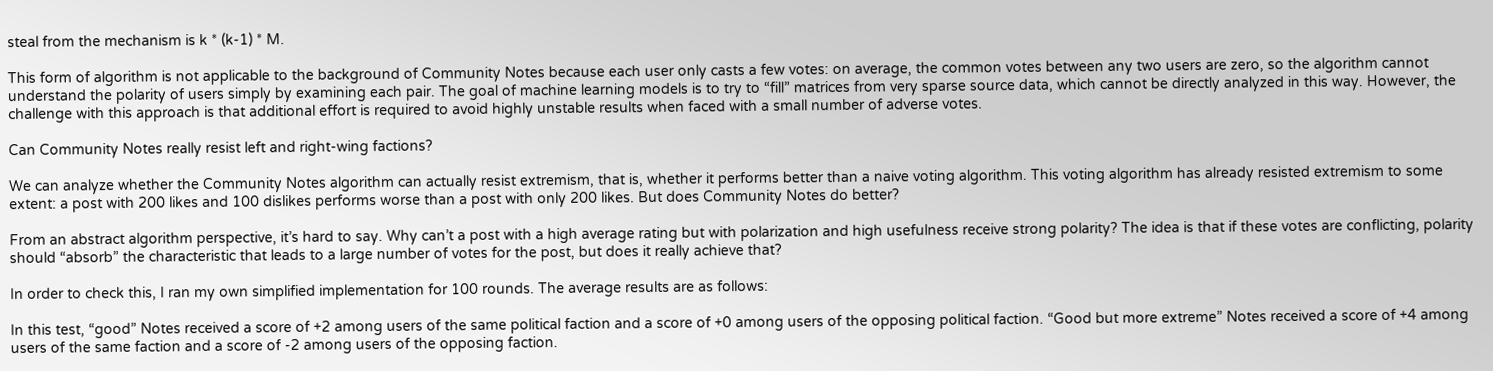steal from the mechanism is k * (k-1) * M.

This form of algorithm is not applicable to the background of Community Notes because each user only casts a few votes: on average, the common votes between any two users are zero, so the algorithm cannot understand the polarity of users simply by examining each pair. The goal of machine learning models is to try to “fill” matrices from very sparse source data, which cannot be directly analyzed in this way. However, the challenge with this approach is that additional effort is required to avoid highly unstable results when faced with a small number of adverse votes.

Can Community Notes really resist left and right-wing factions?

We can analyze whether the Community Notes algorithm can actually resist extremism, that is, whether it performs better than a naive voting algorithm. This voting algorithm has already resisted extremism to some extent: a post with 200 likes and 100 dislikes performs worse than a post with only 200 likes. But does Community Notes do better?

From an abstract algorithm perspective, it’s hard to say. Why can’t a post with a high average rating but with polarization and high usefulness receive strong polarity? The idea is that if these votes are conflicting, polarity should “absorb” the characteristic that leads to a large number of votes for the post, but does it really achieve that?

In order to check this, I ran my own simplified implementation for 100 rounds. The average results are as follows:

In this test, “good” Notes received a score of +2 among users of the same political faction and a score of +0 among users of the opposing political faction. “Good but more extreme” Notes received a score of +4 among users of the same faction and a score of -2 among users of the opposing faction.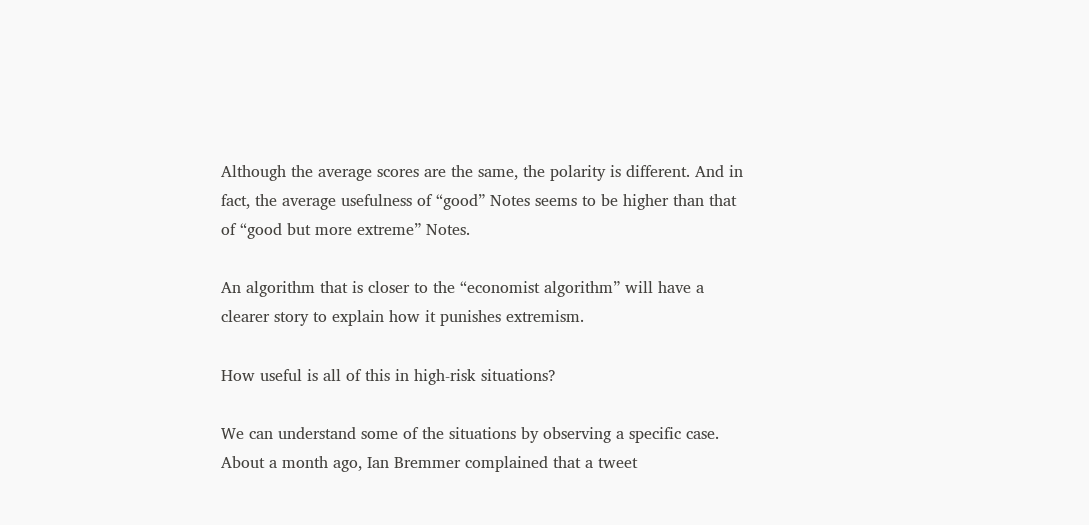Although the average scores are the same, the polarity is different. And in fact, the average usefulness of “good” Notes seems to be higher than that of “good but more extreme” Notes.

An algorithm that is closer to the “economist algorithm” will have a clearer story to explain how it punishes extremism.

How useful is all of this in high-risk situations?

We can understand some of the situations by observing a specific case. About a month ago, Ian Bremmer complained that a tweet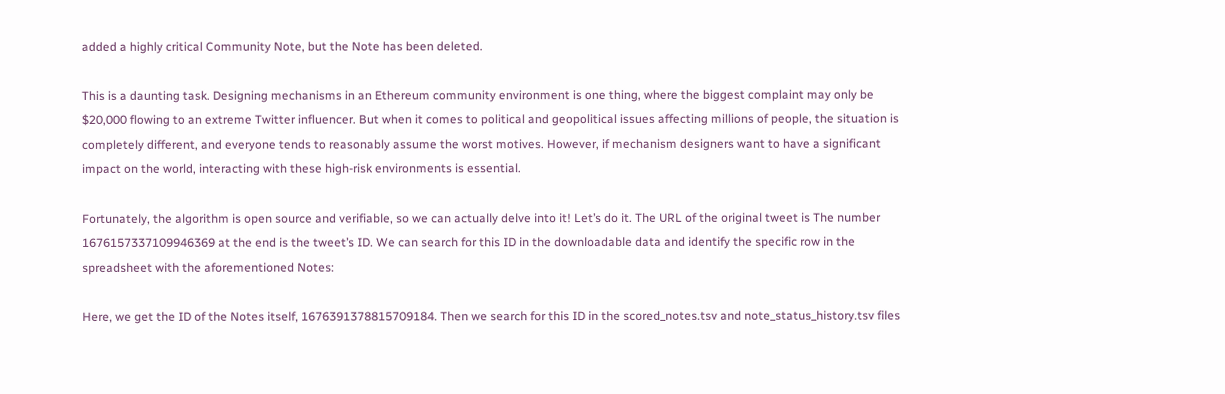added a highly critical Community Note, but the Note has been deleted.

This is a daunting task. Designing mechanisms in an Ethereum community environment is one thing, where the biggest complaint may only be $20,000 flowing to an extreme Twitter influencer. But when it comes to political and geopolitical issues affecting millions of people, the situation is completely different, and everyone tends to reasonably assume the worst motives. However, if mechanism designers want to have a significant impact on the world, interacting with these high-risk environments is essential.

Fortunately, the algorithm is open source and verifiable, so we can actually delve into it! Let’s do it. The URL of the original tweet is The number 1676157337109946369 at the end is the tweet’s ID. We can search for this ID in the downloadable data and identify the specific row in the spreadsheet with the aforementioned Notes:

Here, we get the ID of the Notes itself, 1676391378815709184. Then we search for this ID in the scored_notes.tsv and note_status_history.tsv files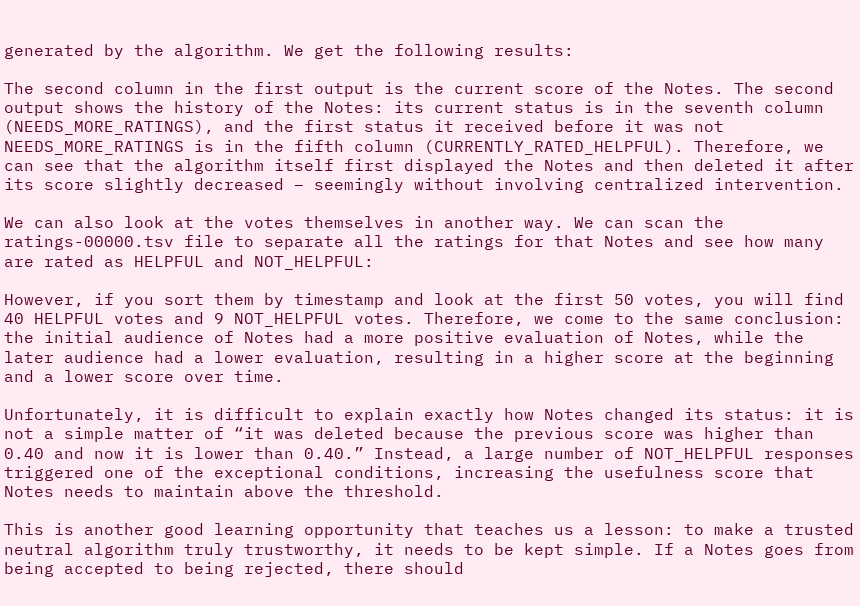generated by the algorithm. We get the following results:

The second column in the first output is the current score of the Notes. The second output shows the history of the Notes: its current status is in the seventh column (NEEDS_MORE_RATINGS), and the first status it received before it was not NEEDS_MORE_RATINGS is in the fifth column (CURRENTLY_RATED_HELPFUL). Therefore, we can see that the algorithm itself first displayed the Notes and then deleted it after its score slightly decreased – seemingly without involving centralized intervention.

We can also look at the votes themselves in another way. We can scan the ratings-00000.tsv file to separate all the ratings for that Notes and see how many are rated as HELPFUL and NOT_HELPFUL:

However, if you sort them by timestamp and look at the first 50 votes, you will find 40 HELPFUL votes and 9 NOT_HELPFUL votes. Therefore, we come to the same conclusion: the initial audience of Notes had a more positive evaluation of Notes, while the later audience had a lower evaluation, resulting in a higher score at the beginning and a lower score over time.

Unfortunately, it is difficult to explain exactly how Notes changed its status: it is not a simple matter of “it was deleted because the previous score was higher than 0.40 and now it is lower than 0.40.” Instead, a large number of NOT_HELPFUL responses triggered one of the exceptional conditions, increasing the usefulness score that Notes needs to maintain above the threshold.

This is another good learning opportunity that teaches us a lesson: to make a trusted neutral algorithm truly trustworthy, it needs to be kept simple. If a Notes goes from being accepted to being rejected, there should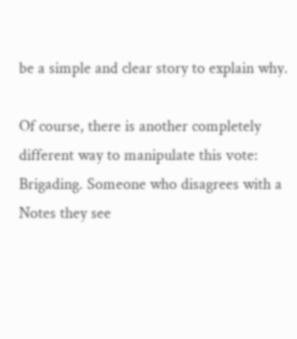be a simple and clear story to explain why.

Of course, there is another completely different way to manipulate this vote: Brigading. Someone who disagrees with a Notes they see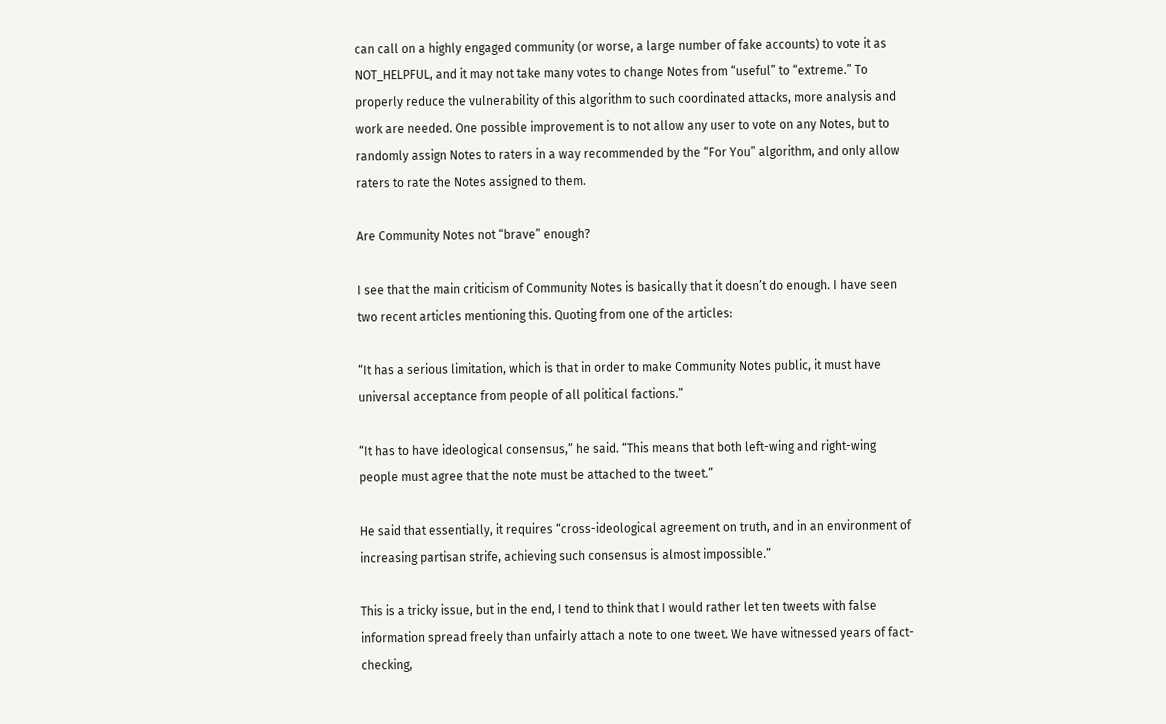can call on a highly engaged community (or worse, a large number of fake accounts) to vote it as NOT_HELPFUL, and it may not take many votes to change Notes from “useful” to “extreme.” To properly reduce the vulnerability of this algorithm to such coordinated attacks, more analysis and work are needed. One possible improvement is to not allow any user to vote on any Notes, but to randomly assign Notes to raters in a way recommended by the “For You” algorithm, and only allow raters to rate the Notes assigned to them.

Are Community Notes not “brave” enough?

I see that the main criticism of Community Notes is basically that it doesn’t do enough. I have seen two recent articles mentioning this. Quoting from one of the articles:

“It has a serious limitation, which is that in order to make Community Notes public, it must have universal acceptance from people of all political factions.”

“It has to have ideological consensus,” he said. “This means that both left-wing and right-wing people must agree that the note must be attached to the tweet.”

He said that essentially, it requires “cross-ideological agreement on truth, and in an environment of increasing partisan strife, achieving such consensus is almost impossible.”

This is a tricky issue, but in the end, I tend to think that I would rather let ten tweets with false information spread freely than unfairly attach a note to one tweet. We have witnessed years of fact-checking,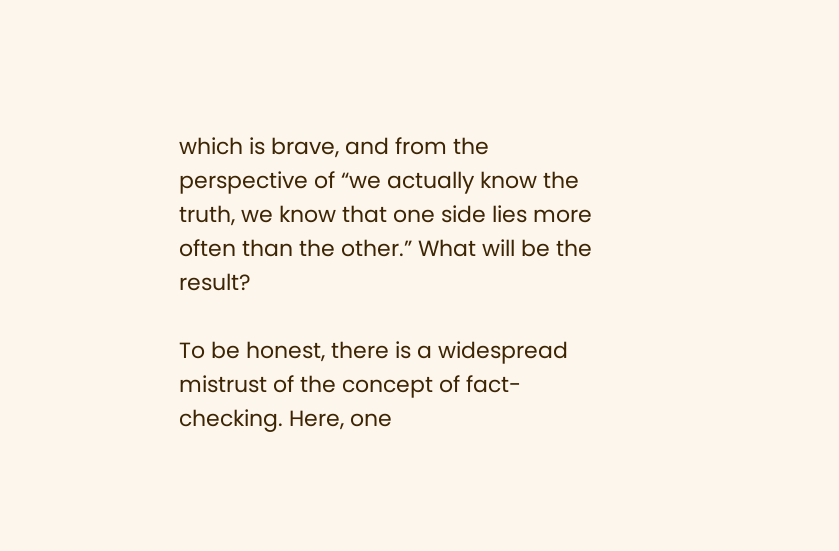which is brave, and from the perspective of “we actually know the truth, we know that one side lies more often than the other.” What will be the result?

To be honest, there is a widespread mistrust of the concept of fact-checking. Here, one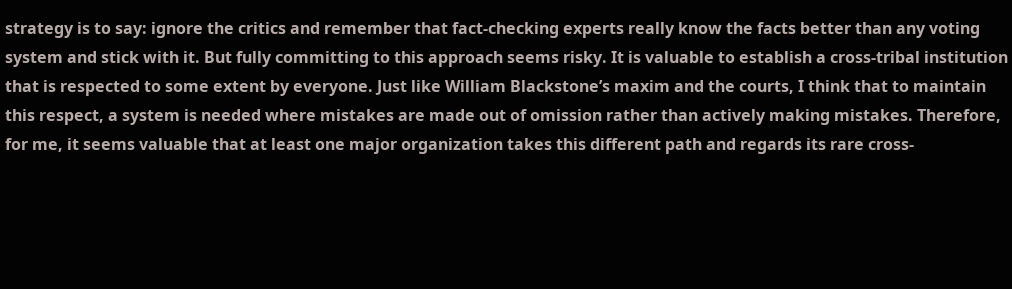strategy is to say: ignore the critics and remember that fact-checking experts really know the facts better than any voting system and stick with it. But fully committing to this approach seems risky. It is valuable to establish a cross-tribal institution that is respected to some extent by everyone. Just like William Blackstone’s maxim and the courts, I think that to maintain this respect, a system is needed where mistakes are made out of omission rather than actively making mistakes. Therefore, for me, it seems valuable that at least one major organization takes this different path and regards its rare cross-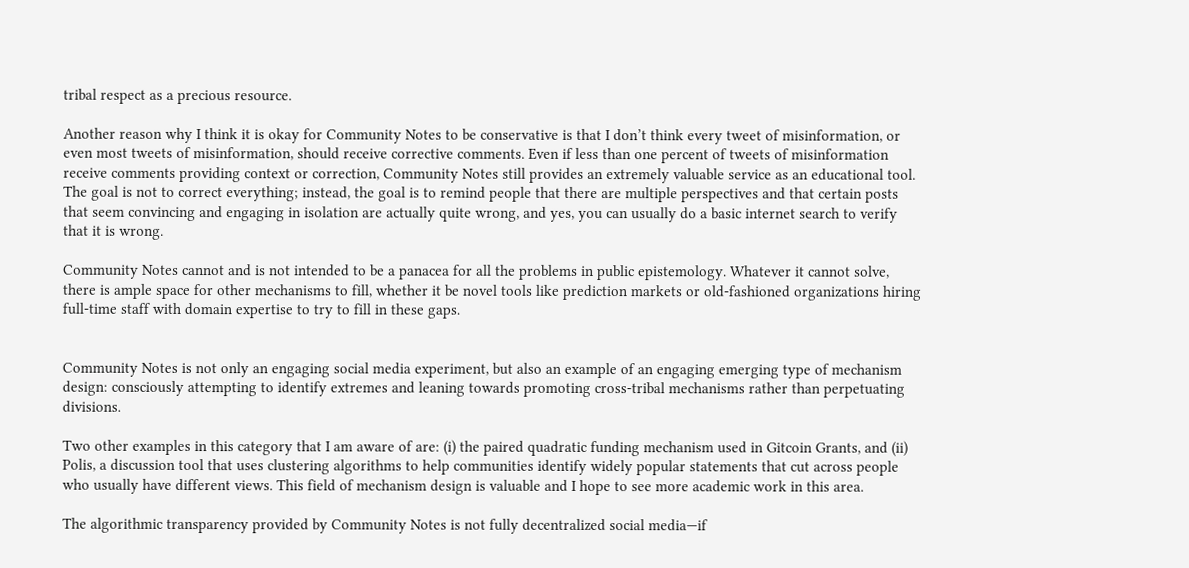tribal respect as a precious resource.

Another reason why I think it is okay for Community Notes to be conservative is that I don’t think every tweet of misinformation, or even most tweets of misinformation, should receive corrective comments. Even if less than one percent of tweets of misinformation receive comments providing context or correction, Community Notes still provides an extremely valuable service as an educational tool. The goal is not to correct everything; instead, the goal is to remind people that there are multiple perspectives and that certain posts that seem convincing and engaging in isolation are actually quite wrong, and yes, you can usually do a basic internet search to verify that it is wrong.

Community Notes cannot and is not intended to be a panacea for all the problems in public epistemology. Whatever it cannot solve, there is ample space for other mechanisms to fill, whether it be novel tools like prediction markets or old-fashioned organizations hiring full-time staff with domain expertise to try to fill in these gaps.


Community Notes is not only an engaging social media experiment, but also an example of an engaging emerging type of mechanism design: consciously attempting to identify extremes and leaning towards promoting cross-tribal mechanisms rather than perpetuating divisions.

Two other examples in this category that I am aware of are: (i) the paired quadratic funding mechanism used in Gitcoin Grants, and (ii) Polis, a discussion tool that uses clustering algorithms to help communities identify widely popular statements that cut across people who usually have different views. This field of mechanism design is valuable and I hope to see more academic work in this area.

The algorithmic transparency provided by Community Notes is not fully decentralized social media—if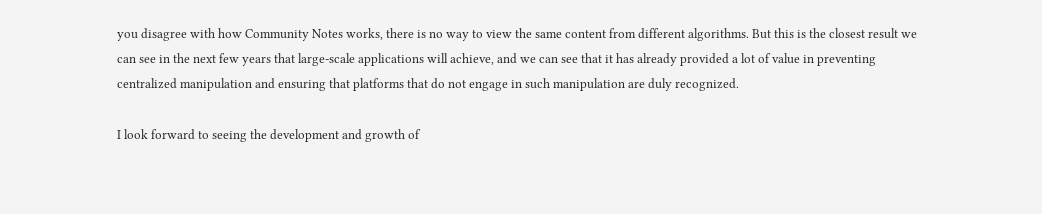you disagree with how Community Notes works, there is no way to view the same content from different algorithms. But this is the closest result we can see in the next few years that large-scale applications will achieve, and we can see that it has already provided a lot of value in preventing centralized manipulation and ensuring that platforms that do not engage in such manipulation are duly recognized.

I look forward to seeing the development and growth of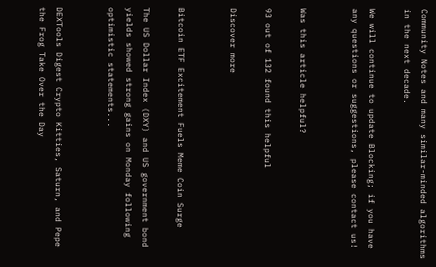Community Notes and many similar-minded algorithms in the next decade.

We will continue to update Blocking; if you have any questions or suggestions, please contact us!


Was this article helpful?

93 out of 132 found this helpful

Discover more


Bitcoin ETF Excitement Fuels Meme Coin Surge

The US Dollar Index (DXY) and US government bond yields showed strong gains on Monday following optimistic statements...


DEXTools Digest Crypto Kitties, Saturn, and Pepe the Frog Take Over the Day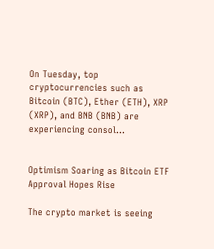On Tuesday, top cryptocurrencies such as Bitcoin (BTC), Ether (ETH), XRP (XRP), and BNB (BNB) are experiencing consol...


Optimism Soaring as Bitcoin ETF Approval Hopes Rise

The crypto market is seeing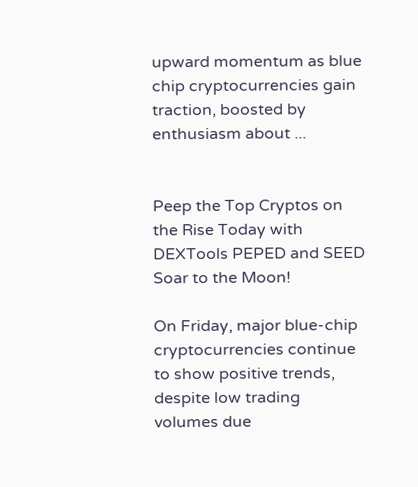upward momentum as blue chip cryptocurrencies gain traction, boosted by enthusiasm about ...


Peep the Top Cryptos on the Rise Today with DEXTools PEPED and SEED Soar to the Moon!

On Friday, major blue-chip cryptocurrencies continue to show positive trends, despite low trading volumes due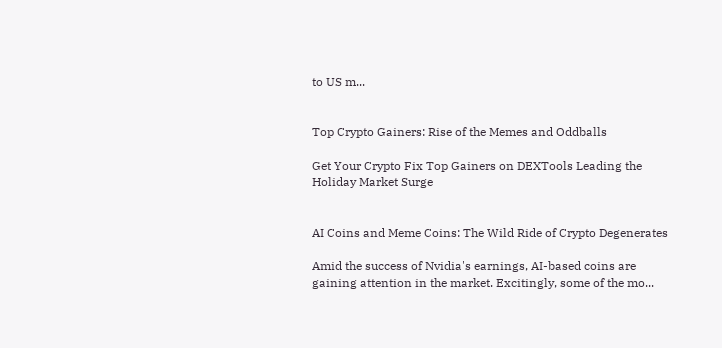to US m...


Top Crypto Gainers: Rise of the Memes and Oddballs

Get Your Crypto Fix Top Gainers on DEXTools Leading the Holiday Market Surge


AI Coins and Meme Coins: The Wild Ride of Crypto Degenerates

Amid the success of Nvidia's earnings, AI-based coins are gaining attention in the market. Excitingly, some of the mo...